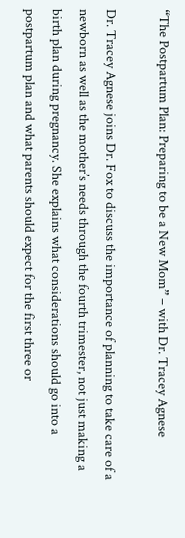“The Postpartum Plan: Preparing to be a New Mom” – with Dr. Tracey Agnese

Dr. Tracey Agnese joins Dr. Fox to discuss the importance of planning to take care of a newborn as well as the mother’s needs through the fourth trimester, not just making a birth plan during pregnancy. She explains what considerations should go into a postpartum plan and what parents should expect for the first three or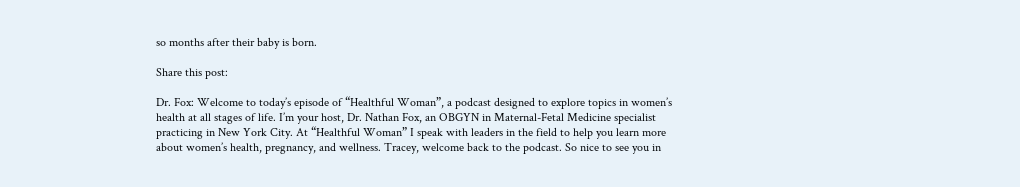so months after their baby is born.

Share this post:

Dr. Fox: Welcome to today’s episode of “Healthful Woman”, a podcast designed to explore topics in women’s health at all stages of life. I’m your host, Dr. Nathan Fox, an OBGYN in Maternal-Fetal Medicine specialist practicing in New York City. At “Healthful Woman” I speak with leaders in the field to help you learn more about women’s health, pregnancy, and wellness. Tracey, welcome back to the podcast. So nice to see you in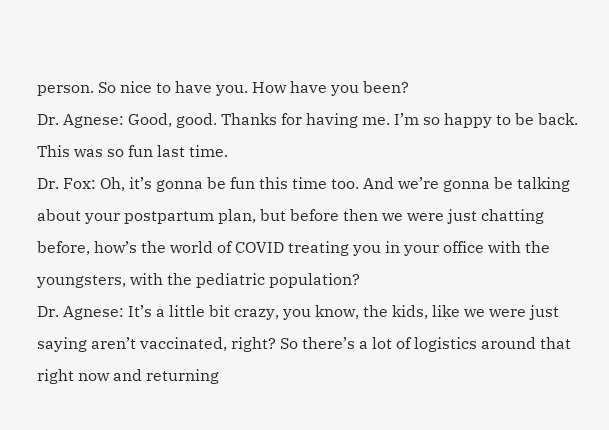person. So nice to have you. How have you been?
Dr. Agnese: Good, good. Thanks for having me. I’m so happy to be back. This was so fun last time.
Dr. Fox: Oh, it’s gonna be fun this time too. And we’re gonna be talking about your postpartum plan, but before then we were just chatting before, how’s the world of COVID treating you in your office with the youngsters, with the pediatric population?
Dr. Agnese: It’s a little bit crazy, you know, the kids, like we were just saying aren’t vaccinated, right? So there’s a lot of logistics around that right now and returning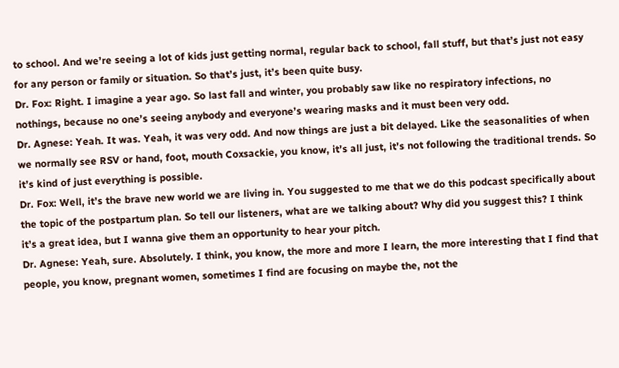to school. And we’re seeing a lot of kids just getting normal, regular back to school, fall stuff, but that’s just not easy for any person or family or situation. So that’s just, it’s been quite busy.
Dr. Fox: Right. I imagine a year ago. So last fall and winter, you probably saw like no respiratory infections, no nothings, because no one’s seeing anybody and everyone’s wearing masks and it must been very odd.
Dr. Agnese: Yeah. It was. Yeah, it was very odd. And now things are just a bit delayed. Like the seasonalities of when we normally see RSV or hand, foot, mouth Coxsackie, you know, it’s all just, it’s not following the traditional trends. So it’s kind of just everything is possible.
Dr. Fox: Well, it’s the brave new world we are living in. You suggested to me that we do this podcast specifically about the topic of the postpartum plan. So tell our listeners, what are we talking about? Why did you suggest this? I think it’s a great idea, but I wanna give them an opportunity to hear your pitch.
Dr. Agnese: Yeah, sure. Absolutely. I think, you know, the more and more I learn, the more interesting that I find that people, you know, pregnant women, sometimes I find are focusing on maybe the, not the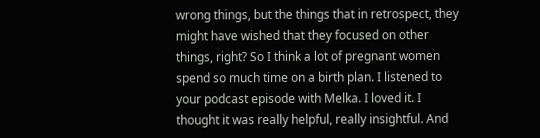wrong things, but the things that in retrospect, they might have wished that they focused on other things, right? So I think a lot of pregnant women spend so much time on a birth plan. I listened to your podcast episode with Melka. I loved it. I thought it was really helpful, really insightful. And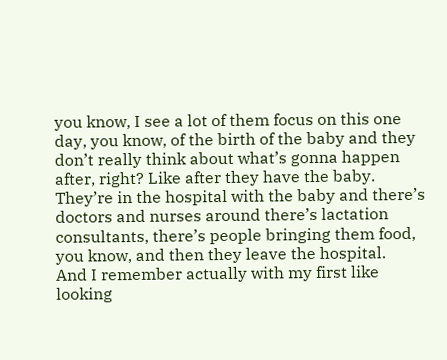you know, I see a lot of them focus on this one day, you know, of the birth of the baby and they don’t really think about what’s gonna happen after, right? Like after they have the baby. They’re in the hospital with the baby and there’s doctors and nurses around there’s lactation consultants, there’s people bringing them food, you know, and then they leave the hospital.
And I remember actually with my first like looking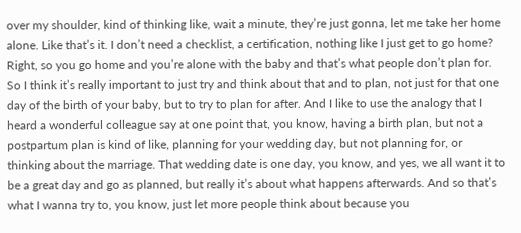over my shoulder, kind of thinking like, wait a minute, they’re just gonna, let me take her home alone. Like that’s it. I don’t need a checklist, a certification, nothing like I just get to go home? Right, so you go home and you’re alone with the baby and that’s what people don’t plan for. So I think it’s really important to just try and think about that and to plan, not just for that one day of the birth of your baby, but to try to plan for after. And I like to use the analogy that I heard a wonderful colleague say at one point that, you know, having a birth plan, but not a postpartum plan is kind of like, planning for your wedding day, but not planning for, or thinking about the marriage. That wedding date is one day, you know, and yes, we all want it to be a great day and go as planned, but really it’s about what happens afterwards. And so that’s what I wanna try to, you know, just let more people think about because you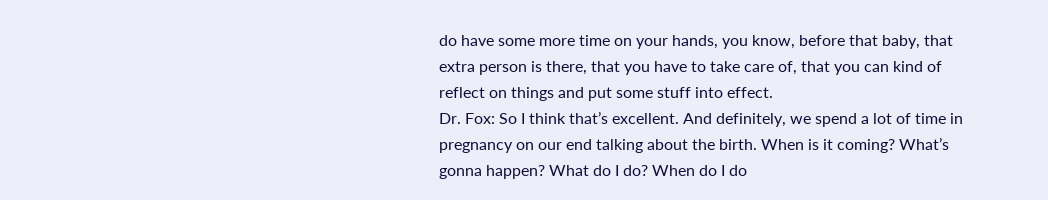do have some more time on your hands, you know, before that baby, that extra person is there, that you have to take care of, that you can kind of reflect on things and put some stuff into effect.
Dr. Fox: So I think that’s excellent. And definitely, we spend a lot of time in pregnancy on our end talking about the birth. When is it coming? What’s gonna happen? What do I do? When do I do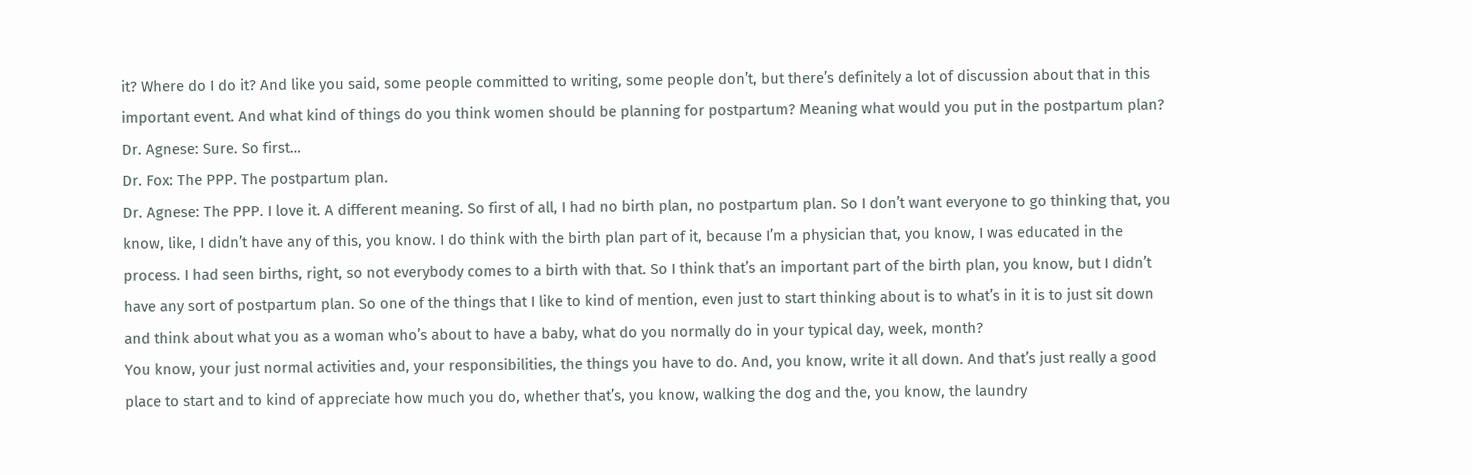it? Where do I do it? And like you said, some people committed to writing, some people don’t, but there’s definitely a lot of discussion about that in this important event. And what kind of things do you think women should be planning for postpartum? Meaning what would you put in the postpartum plan?
Dr. Agnese: Sure. So first…
Dr. Fox: The PPP. The postpartum plan.
Dr. Agnese: The PPP. I love it. A different meaning. So first of all, I had no birth plan, no postpartum plan. So I don’t want everyone to go thinking that, you know, like, I didn’t have any of this, you know. I do think with the birth plan part of it, because I’m a physician that, you know, I was educated in the process. I had seen births, right, so not everybody comes to a birth with that. So I think that’s an important part of the birth plan, you know, but I didn’t have any sort of postpartum plan. So one of the things that I like to kind of mention, even just to start thinking about is to what’s in it is to just sit down and think about what you as a woman who’s about to have a baby, what do you normally do in your typical day, week, month?
You know, your just normal activities and, your responsibilities, the things you have to do. And, you know, write it all down. And that’s just really a good place to start and to kind of appreciate how much you do, whether that’s, you know, walking the dog and the, you know, the laundry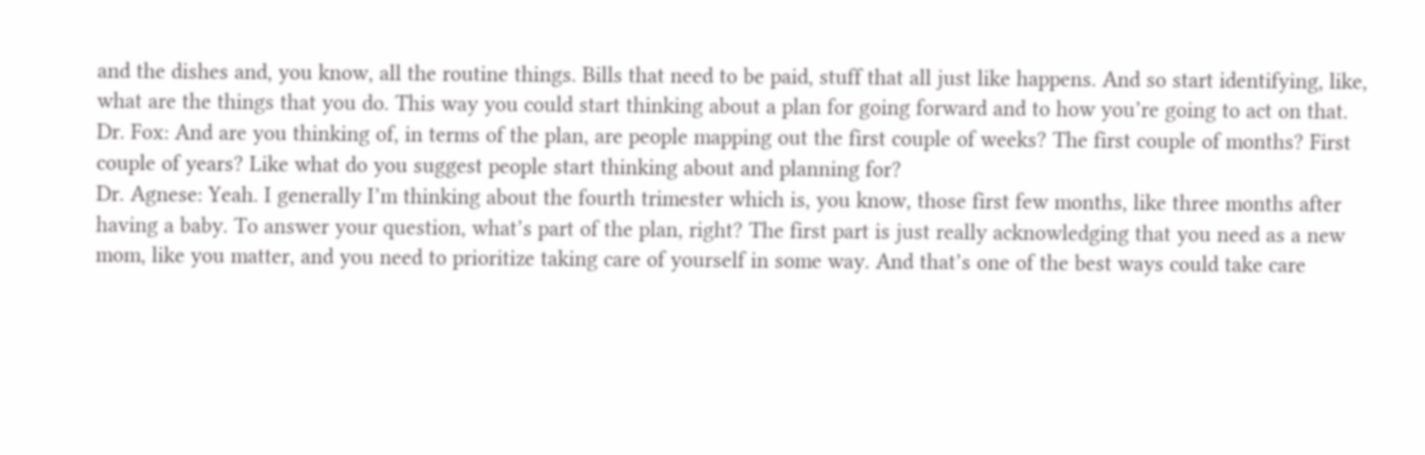and the dishes and, you know, all the routine things. Bills that need to be paid, stuff that all just like happens. And so start identifying, like, what are the things that you do. This way you could start thinking about a plan for going forward and to how you’re going to act on that.
Dr. Fox: And are you thinking of, in terms of the plan, are people mapping out the first couple of weeks? The first couple of months? First couple of years? Like what do you suggest people start thinking about and planning for?
Dr. Agnese: Yeah. I generally I’m thinking about the fourth trimester which is, you know, those first few months, like three months after having a baby. To answer your question, what’s part of the plan, right? The first part is just really acknowledging that you need as a new mom, like you matter, and you need to prioritize taking care of yourself in some way. And that’s one of the best ways could take care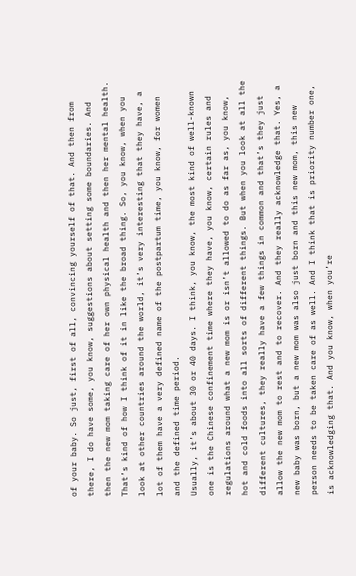of your baby. So just, first of all, convincing yourself of that. And then from there, I do have some, you know, suggestions about setting some boundaries. And then the new mom taking care of her own physical health and then her mental health. That’s kind of how I think of it in like the broad thing. So, you know, when you look at other countries around the world, it’s very interesting that they have, a lot of them have a very defined name of the postpartum time, you know, for women and the defined time period.
Usually, it’s about 30 or 40 days. I think, you know, the most kind of well-known one is the Chinese confinement time where they have, you know, certain rules and regulations around what a new mom is or isn’t allowed to do as far as, you know, hot and cold foods into all sorts of different things. But when you look at all the different cultures, they really have a few things in common and that’s they just allow the new mom to rest and to recover. And they really acknowledge that. Yes, a new baby was born, but a new mom was also just born and this new mom, this new person needs to be taken care of as well. And I think that is priority number one, is acknowledging that. And you know, when you’re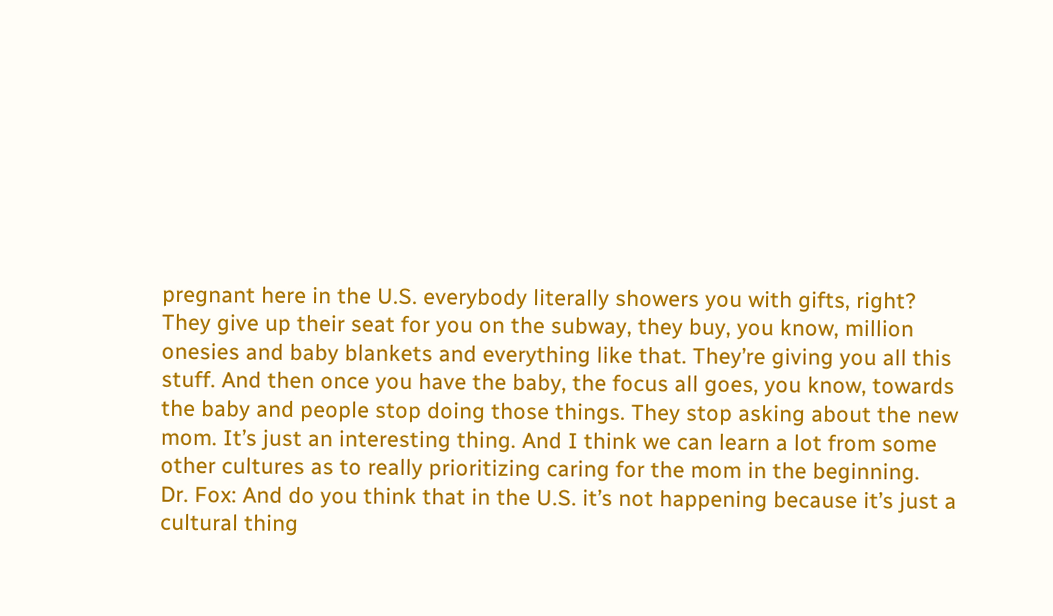pregnant here in the U.S. everybody literally showers you with gifts, right? They give up their seat for you on the subway, they buy, you know, million onesies and baby blankets and everything like that. They’re giving you all this stuff. And then once you have the baby, the focus all goes, you know, towards the baby and people stop doing those things. They stop asking about the new mom. It’s just an interesting thing. And I think we can learn a lot from some other cultures as to really prioritizing caring for the mom in the beginning.
Dr. Fox: And do you think that in the U.S. it’s not happening because it’s just a cultural thing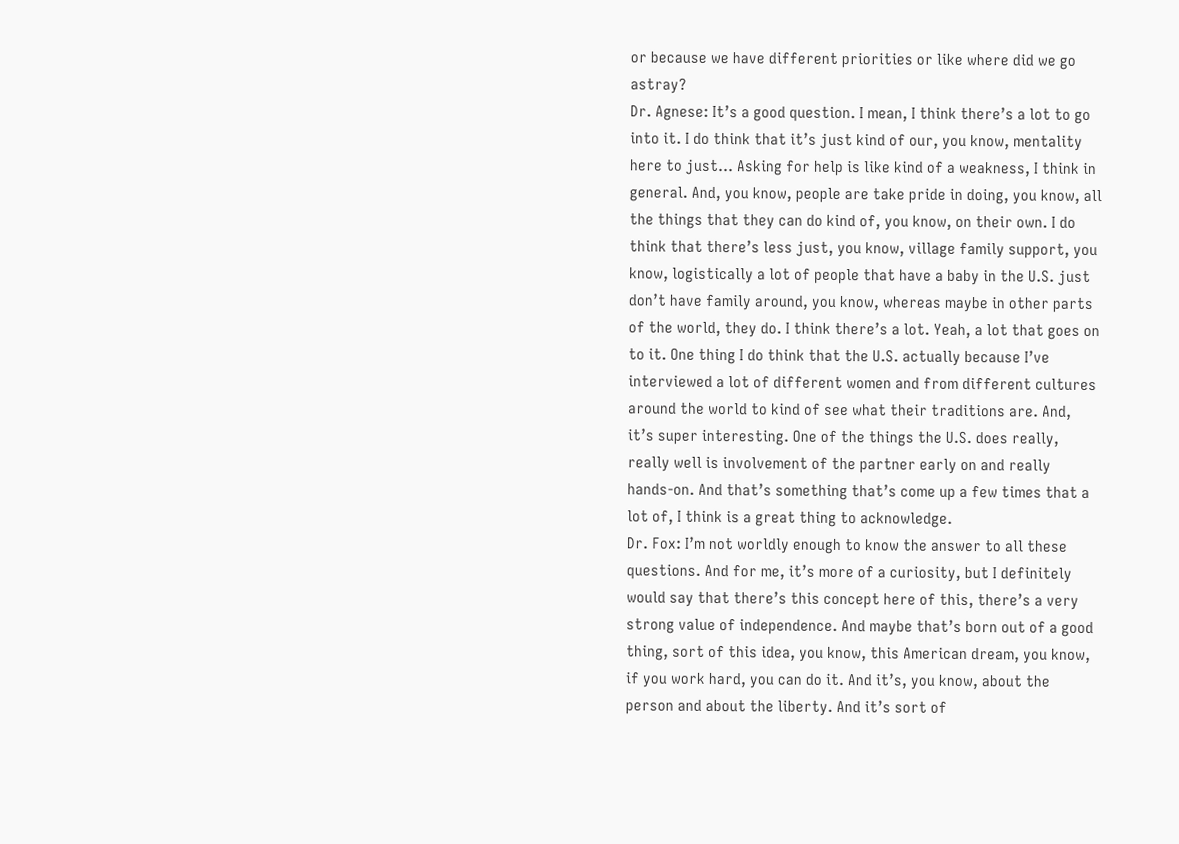or because we have different priorities or like where did we go astray?
Dr. Agnese: It’s a good question. I mean, I think there’s a lot to go into it. I do think that it’s just kind of our, you know, mentality here to just… Asking for help is like kind of a weakness, I think in general. And, you know, people are take pride in doing, you know, all the things that they can do kind of, you know, on their own. I do think that there’s less just, you know, village family support, you know, logistically a lot of people that have a baby in the U.S. just don’t have family around, you know, whereas maybe in other parts of the world, they do. I think there’s a lot. Yeah, a lot that goes on to it. One thing I do think that the U.S. actually because I’ve interviewed a lot of different women and from different cultures around the world to kind of see what their traditions are. And, it’s super interesting. One of the things the U.S. does really, really well is involvement of the partner early on and really hands-on. And that’s something that’s come up a few times that a lot of, I think is a great thing to acknowledge.
Dr. Fox: I’m not worldly enough to know the answer to all these questions. And for me, it’s more of a curiosity, but I definitely would say that there’s this concept here of this, there’s a very strong value of independence. And maybe that’s born out of a good thing, sort of this idea, you know, this American dream, you know, if you work hard, you can do it. And it’s, you know, about the person and about the liberty. And it’s sort of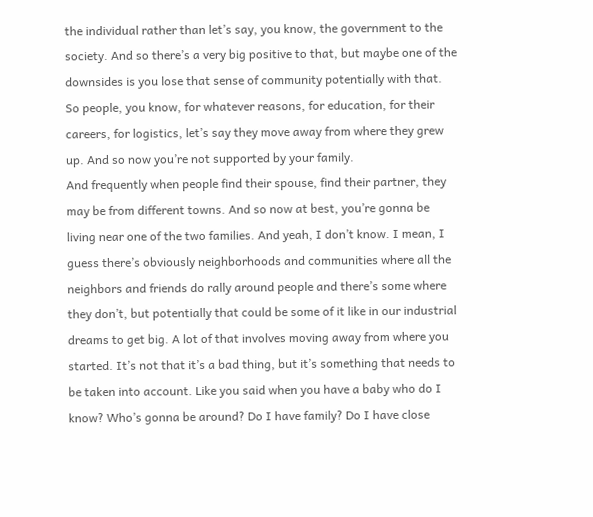the individual rather than let’s say, you know, the government to the society. And so there’s a very big positive to that, but maybe one of the downsides is you lose that sense of community potentially with that. So people, you know, for whatever reasons, for education, for their careers, for logistics, let’s say they move away from where they grew up. And so now you’re not supported by your family.
And frequently when people find their spouse, find their partner, they may be from different towns. And so now at best, you’re gonna be living near one of the two families. And yeah, I don’t know. I mean, I guess there’s obviously neighborhoods and communities where all the neighbors and friends do rally around people and there’s some where they don’t, but potentially that could be some of it like in our industrial dreams to get big. A lot of that involves moving away from where you started. It’s not that it’s a bad thing, but it’s something that needs to be taken into account. Like you said when you have a baby who do I know? Who’s gonna be around? Do I have family? Do I have close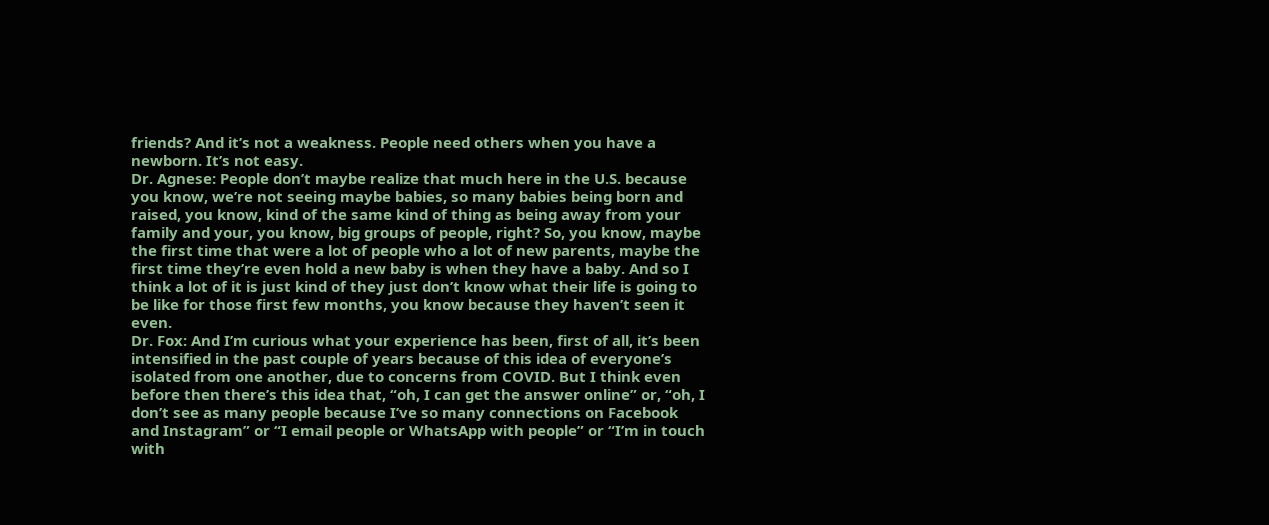friends? And it’s not a weakness. People need others when you have a newborn. It’s not easy.
Dr. Agnese: People don’t maybe realize that much here in the U.S. because you know, we’re not seeing maybe babies, so many babies being born and raised, you know, kind of the same kind of thing as being away from your family and your, you know, big groups of people, right? So, you know, maybe the first time that were a lot of people who a lot of new parents, maybe the first time they’re even hold a new baby is when they have a baby. And so I think a lot of it is just kind of they just don’t know what their life is going to be like for those first few months, you know because they haven’t seen it even.
Dr. Fox: And I’m curious what your experience has been, first of all, it’s been intensified in the past couple of years because of this idea of everyone’s isolated from one another, due to concerns from COVID. But I think even before then there’s this idea that, “oh, I can get the answer online” or, “oh, I don’t see as many people because I’ve so many connections on Facebook and Instagram” or “I email people or WhatsApp with people” or “I’m in touch with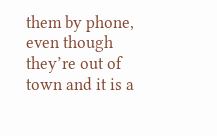them by phone, even though they’re out of town and it is a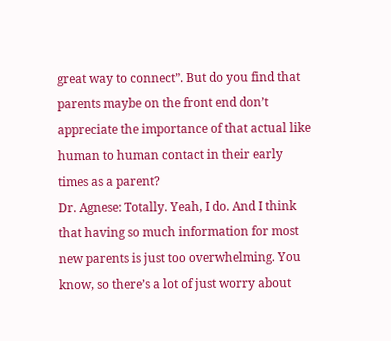great way to connect”. But do you find that parents maybe on the front end don’t appreciate the importance of that actual like human to human contact in their early times as a parent?
Dr. Agnese: Totally. Yeah, I do. And I think that having so much information for most new parents is just too overwhelming. You know, so there’s a lot of just worry about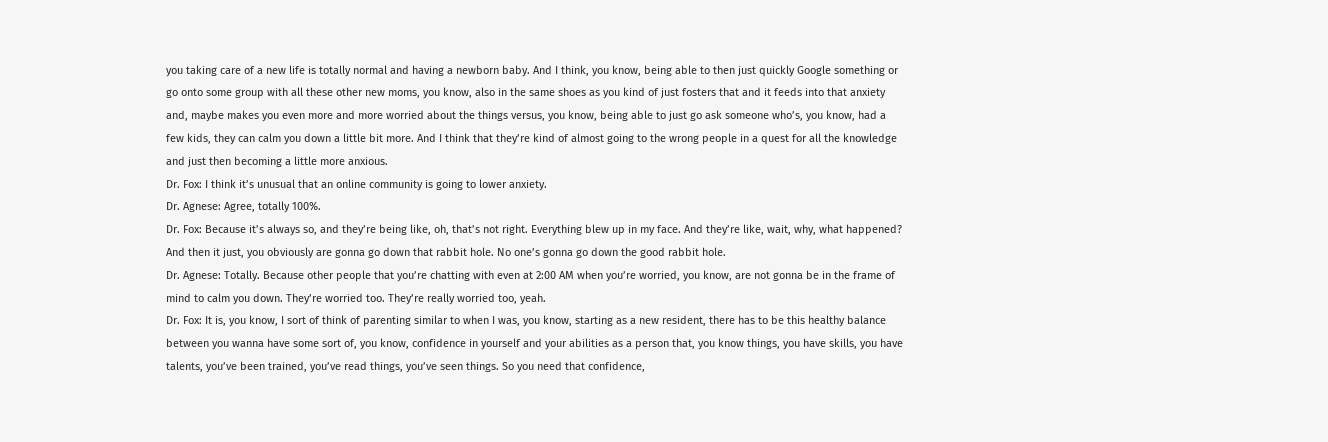you taking care of a new life is totally normal and having a newborn baby. And I think, you know, being able to then just quickly Google something or go onto some group with all these other new moms, you know, also in the same shoes as you kind of just fosters that and it feeds into that anxiety and, maybe makes you even more and more worried about the things versus, you know, being able to just go ask someone who’s, you know, had a few kids, they can calm you down a little bit more. And I think that they’re kind of almost going to the wrong people in a quest for all the knowledge and just then becoming a little more anxious.
Dr. Fox: I think it’s unusual that an online community is going to lower anxiety.
Dr. Agnese: Agree, totally 100%.
Dr. Fox: Because it’s always so, and they’re being like, oh, that’s not right. Everything blew up in my face. And they’re like, wait, why, what happened? And then it just, you obviously are gonna go down that rabbit hole. No one’s gonna go down the good rabbit hole.
Dr. Agnese: Totally. Because other people that you’re chatting with even at 2:00 AM when you’re worried, you know, are not gonna be in the frame of mind to calm you down. They’re worried too. They’re really worried too, yeah.
Dr. Fox: It is, you know, I sort of think of parenting similar to when I was, you know, starting as a new resident, there has to be this healthy balance between you wanna have some sort of, you know, confidence in yourself and your abilities as a person that, you know things, you have skills, you have talents, you’ve been trained, you’ve read things, you’ve seen things. So you need that confidence,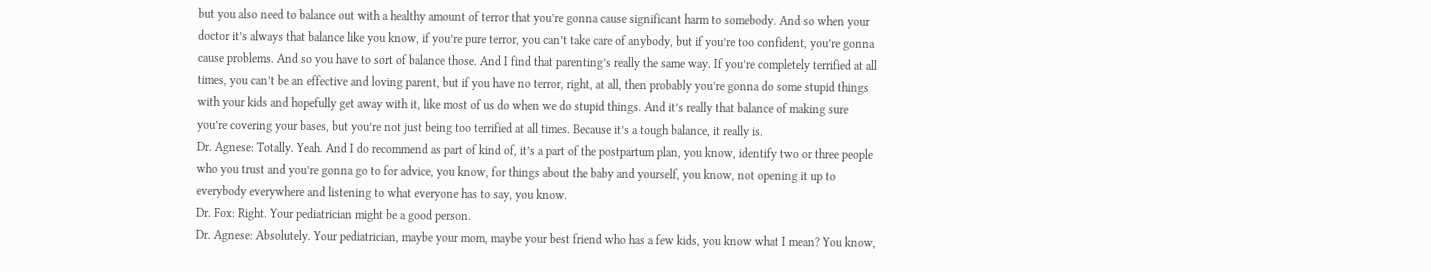but you also need to balance out with a healthy amount of terror that you’re gonna cause significant harm to somebody. And so when your doctor it’s always that balance like you know, if you’re pure terror, you can’t take care of anybody, but if you’re too confident, you’re gonna cause problems. And so you have to sort of balance those. And I find that parenting’s really the same way. If you’re completely terrified at all times, you can’t be an effective and loving parent, but if you have no terror, right, at all, then probably you’re gonna do some stupid things with your kids and hopefully get away with it, like most of us do when we do stupid things. And it’s really that balance of making sure you’re covering your bases, but you’re not just being too terrified at all times. Because it’s a tough balance, it really is.
Dr. Agnese: Totally. Yeah. And I do recommend as part of kind of, it’s a part of the postpartum plan, you know, identify two or three people who you trust and you’re gonna go to for advice, you know, for things about the baby and yourself, you know, not opening it up to everybody everywhere and listening to what everyone has to say, you know.
Dr. Fox: Right. Your pediatrician might be a good person.
Dr. Agnese: Absolutely. Your pediatrician, maybe your mom, maybe your best friend who has a few kids, you know what I mean? You know,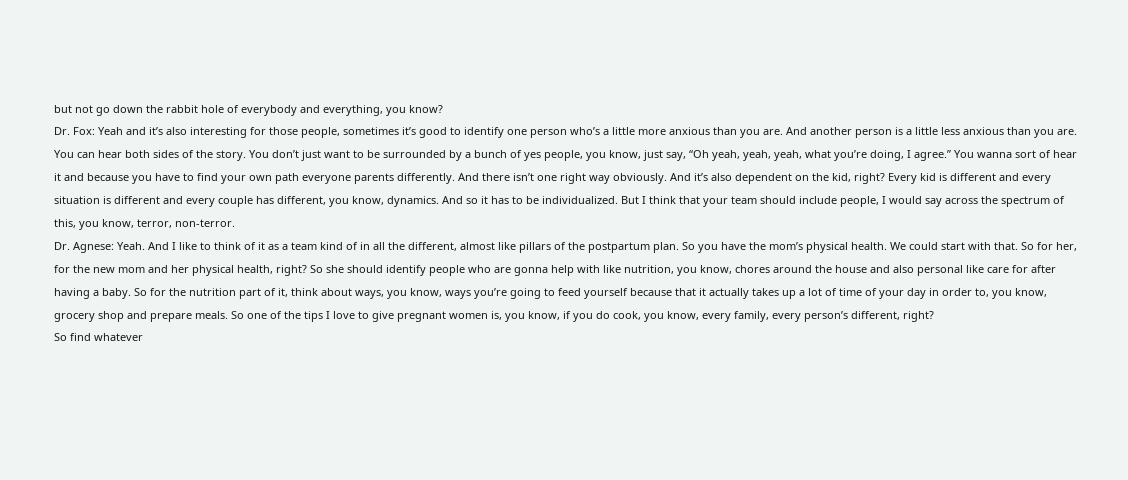but not go down the rabbit hole of everybody and everything, you know?
Dr. Fox: Yeah and it’s also interesting for those people, sometimes it’s good to identify one person who’s a little more anxious than you are. And another person is a little less anxious than you are. You can hear both sides of the story. You don’t just want to be surrounded by a bunch of yes people, you know, just say, “Oh yeah, yeah, yeah, what you’re doing, I agree.” You wanna sort of hear it and because you have to find your own path everyone parents differently. And there isn’t one right way obviously. And it’s also dependent on the kid, right? Every kid is different and every situation is different and every couple has different, you know, dynamics. And so it has to be individualized. But I think that your team should include people, I would say across the spectrum of this, you know, terror, non-terror.
Dr. Agnese: Yeah. And I like to think of it as a team kind of in all the different, almost like pillars of the postpartum plan. So you have the mom’s physical health. We could start with that. So for her, for the new mom and her physical health, right? So she should identify people who are gonna help with like nutrition, you know, chores around the house and also personal like care for after having a baby. So for the nutrition part of it, think about ways, you know, ways you’re going to feed yourself because that it actually takes up a lot of time of your day in order to, you know, grocery shop and prepare meals. So one of the tips I love to give pregnant women is, you know, if you do cook, you know, every family, every person’s different, right?
So find whatever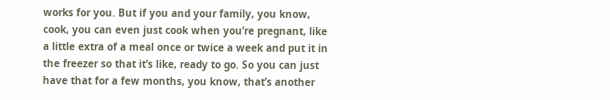works for you. But if you and your family, you know, cook, you can even just cook when you’re pregnant, like a little extra of a meal once or twice a week and put it in the freezer so that it’s like, ready to go. So you can just have that for a few months, you know, that’s another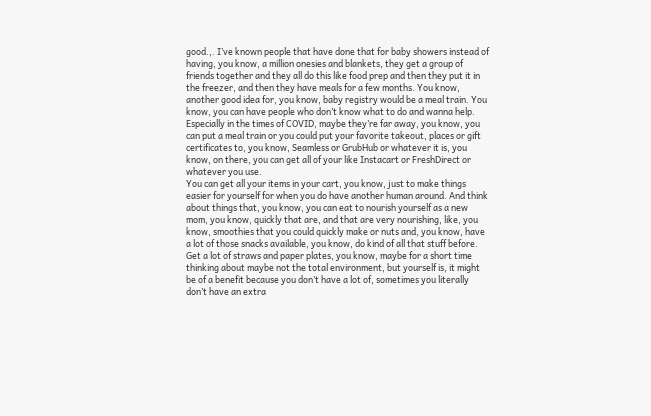good.,. I’ve known people that have done that for baby showers instead of having, you know, a million onesies and blankets, they get a group of friends together and they all do this like food prep and then they put it in the freezer, and then they have meals for a few months. You know, another good idea for, you know, baby registry would be a meal train. You know, you can have people who don’t know what to do and wanna help. Especially in the times of COVID, maybe they’re far away, you know, you can put a meal train or you could put your favorite takeout, places or gift certificates to, you know, Seamless or GrubHub or whatever it is, you know, on there, you can get all of your like Instacart or FreshDirect or whatever you use.
You can get all your items in your cart, you know, just to make things easier for yourself for when you do have another human around. And think about things that, you know, you can eat to nourish yourself as a new mom, you know, quickly that are, and that are very nourishing, like, you know, smoothies that you could quickly make or nuts and, you know, have a lot of those snacks available, you know, do kind of all that stuff before. Get a lot of straws and paper plates, you know, maybe for a short time thinking about maybe not the total environment, but yourself is, it might be of a benefit because you don’t have a lot of, sometimes you literally don’t have an extra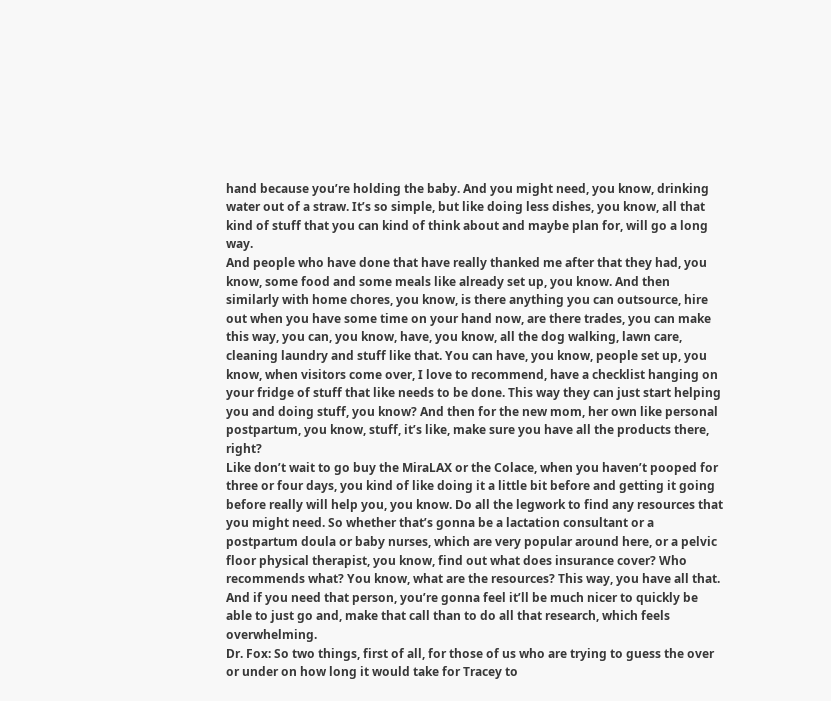hand because you’re holding the baby. And you might need, you know, drinking water out of a straw. It’s so simple, but like doing less dishes, you know, all that kind of stuff that you can kind of think about and maybe plan for, will go a long way.
And people who have done that have really thanked me after that they had, you know, some food and some meals like already set up, you know. And then similarly with home chores, you know, is there anything you can outsource, hire out when you have some time on your hand now, are there trades, you can make this way, you can, you know, have, you know, all the dog walking, lawn care, cleaning laundry and stuff like that. You can have, you know, people set up, you know, when visitors come over, I love to recommend, have a checklist hanging on your fridge of stuff that like needs to be done. This way they can just start helping you and doing stuff, you know? And then for the new mom, her own like personal postpartum, you know, stuff, it’s like, make sure you have all the products there, right?
Like don’t wait to go buy the MiraLAX or the Colace, when you haven’t pooped for three or four days, you kind of like doing it a little bit before and getting it going before really will help you, you know. Do all the legwork to find any resources that you might need. So whether that’s gonna be a lactation consultant or a postpartum doula or baby nurses, which are very popular around here, or a pelvic floor physical therapist, you know, find out what does insurance cover? Who recommends what? You know, what are the resources? This way, you have all that. And if you need that person, you’re gonna feel it’ll be much nicer to quickly be able to just go and, make that call than to do all that research, which feels overwhelming.
Dr. Fox: So two things, first of all, for those of us who are trying to guess the over or under on how long it would take for Tracey to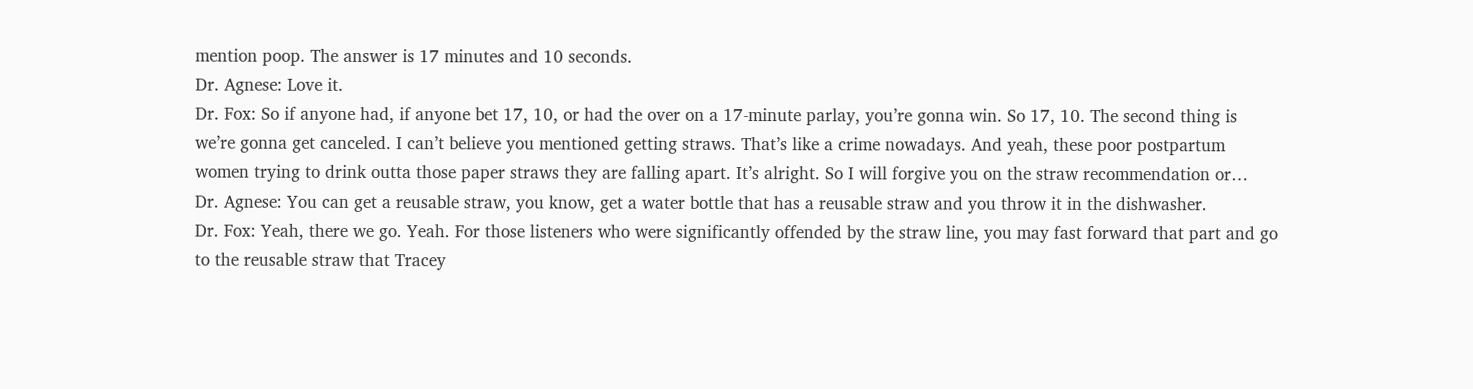mention poop. The answer is 17 minutes and 10 seconds.
Dr. Agnese: Love it.
Dr. Fox: So if anyone had, if anyone bet 17, 10, or had the over on a 17-minute parlay, you’re gonna win. So 17, 10. The second thing is we’re gonna get canceled. I can’t believe you mentioned getting straws. That’s like a crime nowadays. And yeah, these poor postpartum women trying to drink outta those paper straws they are falling apart. It’s alright. So I will forgive you on the straw recommendation or…
Dr. Agnese: You can get a reusable straw, you know, get a water bottle that has a reusable straw and you throw it in the dishwasher.
Dr. Fox: Yeah, there we go. Yeah. For those listeners who were significantly offended by the straw line, you may fast forward that part and go to the reusable straw that Tracey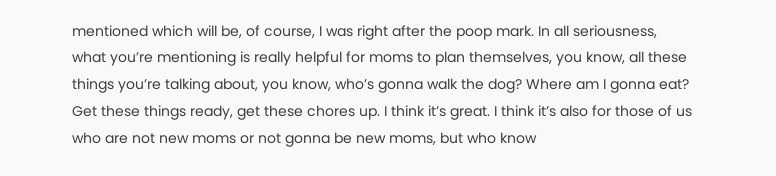mentioned which will be, of course, I was right after the poop mark. In all seriousness, what you’re mentioning is really helpful for moms to plan themselves, you know, all these things you’re talking about, you know, who’s gonna walk the dog? Where am I gonna eat? Get these things ready, get these chores up. I think it’s great. I think it’s also for those of us who are not new moms or not gonna be new moms, but who know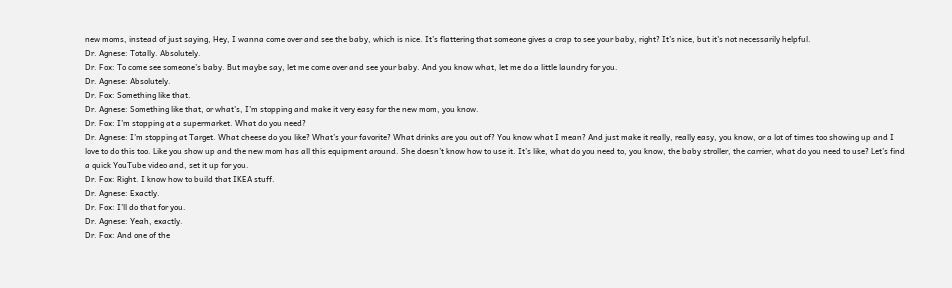new moms, instead of just saying, Hey, I wanna come over and see the baby, which is nice. It’s flattering that someone gives a crap to see your baby, right? It’s nice, but it’s not necessarily helpful.
Dr. Agnese: Totally. Absolutely.
Dr. Fox: To come see someone’s baby. But maybe say, let me come over and see your baby. And you know what, let me do a little laundry for you.
Dr. Agnese: Absolutely.
Dr. Fox: Something like that.
Dr. Agnese: Something like that, or what’s, I’m stopping and make it very easy for the new mom, you know.
Dr. Fox: I’m stopping at a supermarket. What do you need?
Dr. Agnese: I’m stopping at Target. What cheese do you like? What’s your favorite? What drinks are you out of? You know what I mean? And just make it really, really easy, you know, or a lot of times too showing up and I love to do this too. Like you show up and the new mom has all this equipment around. She doesn’t know how to use it. It’s like, what do you need to, you know, the baby stroller, the carrier, what do you need to use? Let’s find a quick YouTube video and, set it up for you.
Dr. Fox: Right. I know how to build that IKEA stuff.
Dr. Agnese: Exactly.
Dr. Fox: I’ll do that for you.
Dr. Agnese: Yeah, exactly.
Dr. Fox: And one of the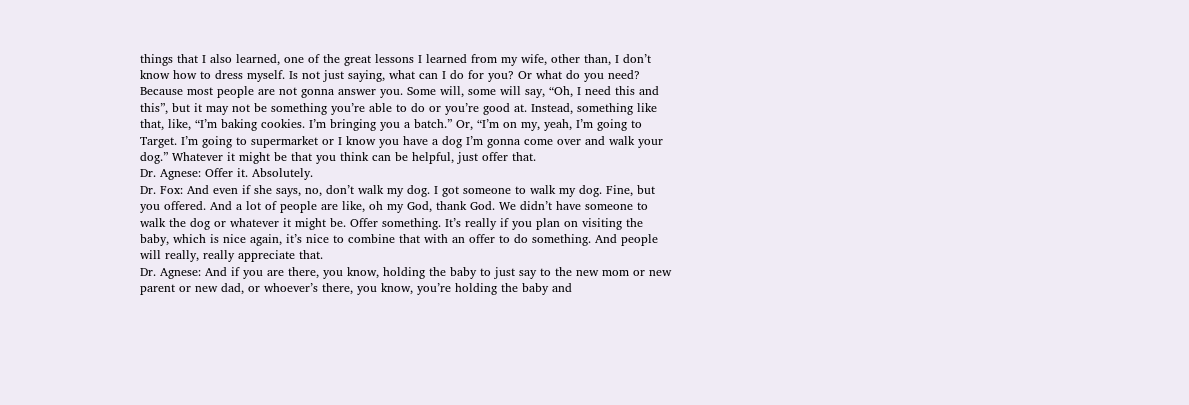things that I also learned, one of the great lessons I learned from my wife, other than, I don’t know how to dress myself. Is not just saying, what can I do for you? Or what do you need? Because most people are not gonna answer you. Some will, some will say, “Oh, I need this and this”, but it may not be something you’re able to do or you’re good at. Instead, something like that, like, “I’m baking cookies. I’m bringing you a batch.” Or, “I’m on my, yeah, I’m going to Target. I’m going to supermarket or I know you have a dog I’m gonna come over and walk your dog.” Whatever it might be that you think can be helpful, just offer that.
Dr. Agnese: Offer it. Absolutely.
Dr. Fox: And even if she says, no, don’t walk my dog. I got someone to walk my dog. Fine, but you offered. And a lot of people are like, oh my God, thank God. We didn’t have someone to walk the dog or whatever it might be. Offer something. It’s really if you plan on visiting the baby, which is nice again, it’s nice to combine that with an offer to do something. And people will really, really appreciate that.
Dr. Agnese: And if you are there, you know, holding the baby to just say to the new mom or new parent or new dad, or whoever’s there, you know, you’re holding the baby and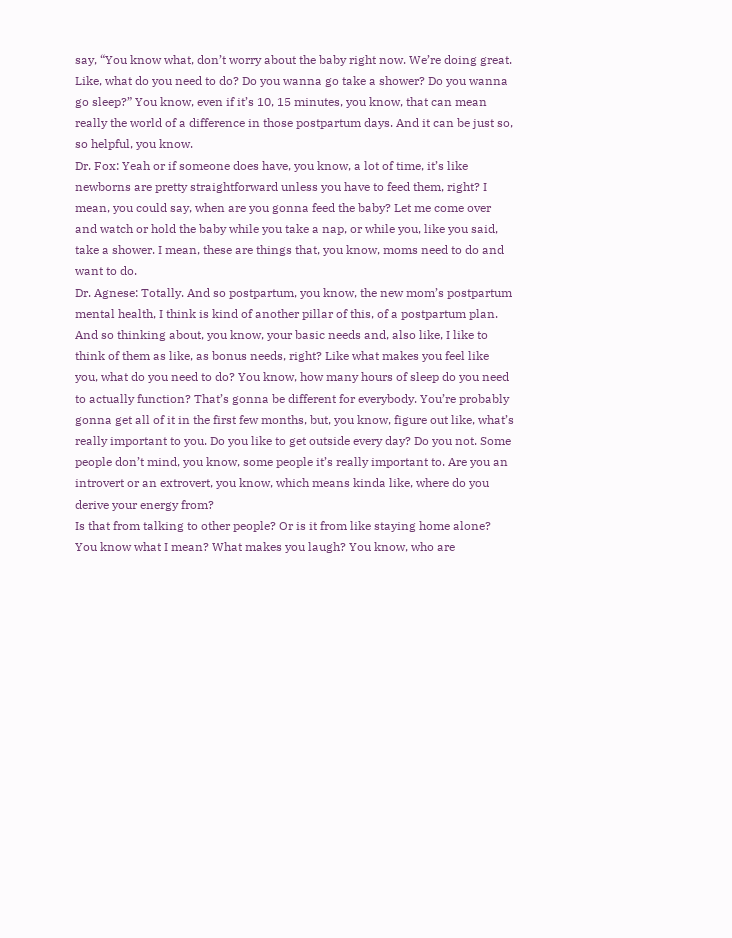say, “You know what, don’t worry about the baby right now. We’re doing great. Like, what do you need to do? Do you wanna go take a shower? Do you wanna go sleep?” You know, even if it’s 10, 15 minutes, you know, that can mean really the world of a difference in those postpartum days. And it can be just so, so helpful, you know.
Dr. Fox: Yeah or if someone does have, you know, a lot of time, it’s like newborns are pretty straightforward unless you have to feed them, right? I mean, you could say, when are you gonna feed the baby? Let me come over and watch or hold the baby while you take a nap, or while you, like you said, take a shower. I mean, these are things that, you know, moms need to do and want to do.
Dr. Agnese: Totally. And so postpartum, you know, the new mom’s postpartum mental health, I think is kind of another pillar of this, of a postpartum plan. And so thinking about, you know, your basic needs and, also like, I like to think of them as like, as bonus needs, right? Like what makes you feel like you, what do you need to do? You know, how many hours of sleep do you need to actually function? That’s gonna be different for everybody. You’re probably gonna get all of it in the first few months, but, you know, figure out like, what’s really important to you. Do you like to get outside every day? Do you not. Some people don’t mind, you know, some people it’s really important to. Are you an introvert or an extrovert, you know, which means kinda like, where do you derive your energy from?
Is that from talking to other people? Or is it from like staying home alone? You know what I mean? What makes you laugh? You know, who are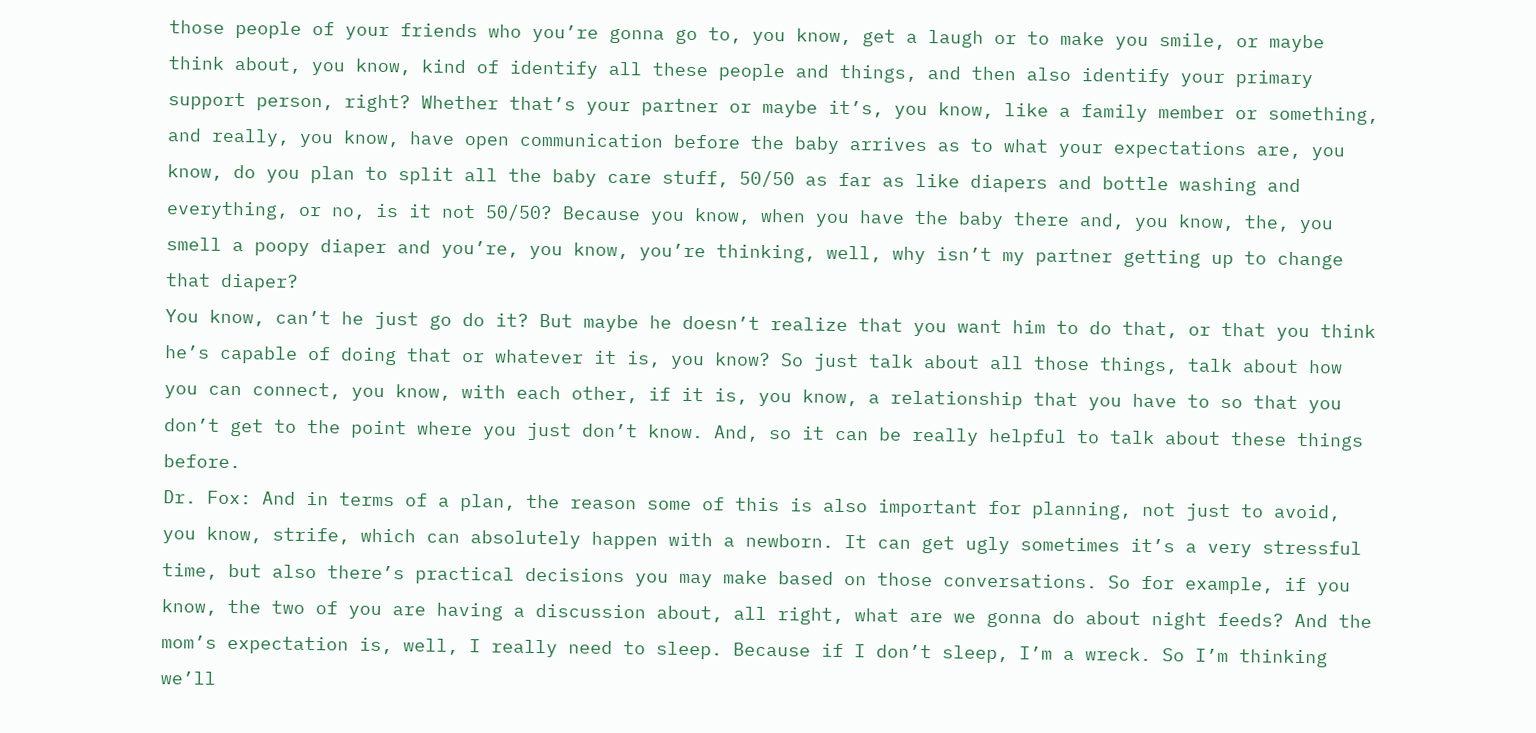those people of your friends who you’re gonna go to, you know, get a laugh or to make you smile, or maybe think about, you know, kind of identify all these people and things, and then also identify your primary support person, right? Whether that’s your partner or maybe it’s, you know, like a family member or something, and really, you know, have open communication before the baby arrives as to what your expectations are, you know, do you plan to split all the baby care stuff, 50/50 as far as like diapers and bottle washing and everything, or no, is it not 50/50? Because you know, when you have the baby there and, you know, the, you smell a poopy diaper and you’re, you know, you’re thinking, well, why isn’t my partner getting up to change that diaper?
You know, can’t he just go do it? But maybe he doesn’t realize that you want him to do that, or that you think he’s capable of doing that or whatever it is, you know? So just talk about all those things, talk about how you can connect, you know, with each other, if it is, you know, a relationship that you have to so that you don’t get to the point where you just don’t know. And, so it can be really helpful to talk about these things before.
Dr. Fox: And in terms of a plan, the reason some of this is also important for planning, not just to avoid, you know, strife, which can absolutely happen with a newborn. It can get ugly sometimes it’s a very stressful time, but also there’s practical decisions you may make based on those conversations. So for example, if you know, the two of you are having a discussion about, all right, what are we gonna do about night feeds? And the mom’s expectation is, well, I really need to sleep. Because if I don’t sleep, I’m a wreck. So I’m thinking we’ll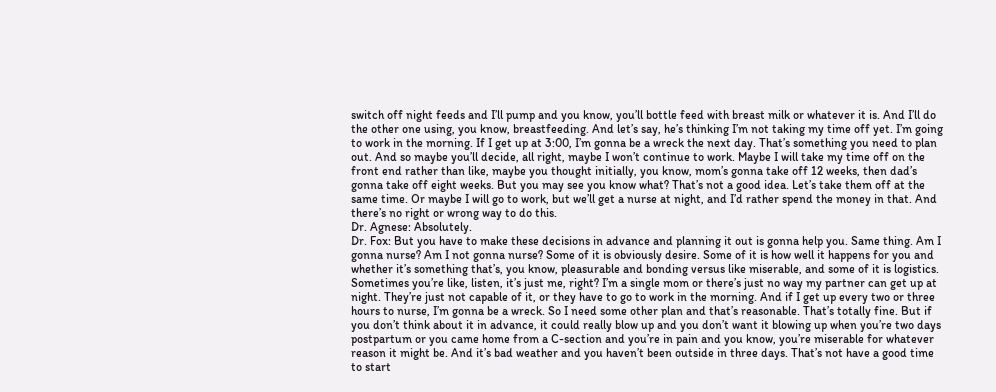switch off night feeds and I’ll pump and you know, you’ll bottle feed with breast milk or whatever it is. And I’ll do the other one using, you know, breastfeeding. And let’s say, he’s thinking I’m not taking my time off yet. I’m going to work in the morning. If I get up at 3:00, I’m gonna be a wreck the next day. That’s something you need to plan out. And so maybe you’ll decide, all right, maybe I won’t continue to work. Maybe I will take my time off on the front end rather than like, maybe you thought initially, you know, mom’s gonna take off 12 weeks, then dad’s gonna take off eight weeks. But you may see you know what? That’s not a good idea. Let’s take them off at the same time. Or maybe I will go to work, but we’ll get a nurse at night, and I’d rather spend the money in that. And there’s no right or wrong way to do this.
Dr. Agnese: Absolutely.
Dr. Fox: But you have to make these decisions in advance and planning it out is gonna help you. Same thing. Am I gonna nurse? Am I not gonna nurse? Some of it is obviously desire. Some of it is how well it happens for you and whether it’s something that’s, you know, pleasurable and bonding versus like miserable, and some of it is logistics. Sometimes you’re like, listen, it’s just me, right? I’m a single mom or there’s just no way my partner can get up at night. They’re just not capable of it, or they have to go to work in the morning. And if I get up every two or three hours to nurse, I’m gonna be a wreck. So I need some other plan and that’s reasonable. That’s totally fine. But if you don’t think about it in advance, it could really blow up and you don’t want it blowing up when you’re two days postpartum or you came home from a C-section and you’re in pain and you know, you’re miserable for whatever reason it might be. And it’s bad weather and you haven’t been outside in three days. That’s not have a good time to start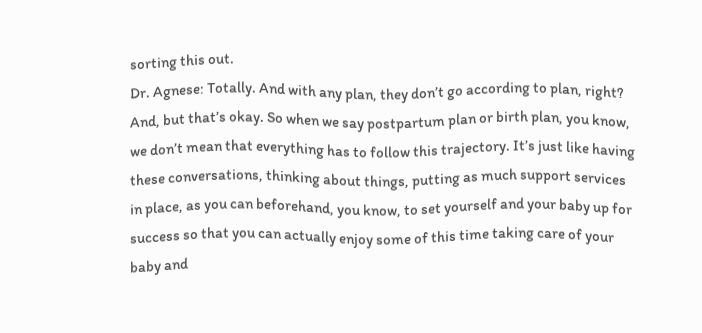sorting this out.
Dr. Agnese: Totally. And with any plan, they don’t go according to plan, right? And, but that’s okay. So when we say postpartum plan or birth plan, you know, we don’t mean that everything has to follow this trajectory. It’s just like having these conversations, thinking about things, putting as much support services in place, as you can beforehand, you know, to set yourself and your baby up for success so that you can actually enjoy some of this time taking care of your baby and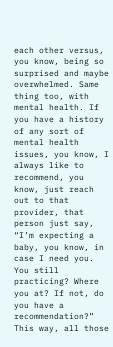each other versus, you know, being so surprised and maybe overwhelmed. Same thing too, with mental health. If you have a history of any sort of mental health issues, you know, I always like to recommend, you know, just reach out to that provider, that person just say, “I’m expecting a baby, you know, in case I need you. You still practicing? Where you at? If not, do you have a recommendation?” This way, all those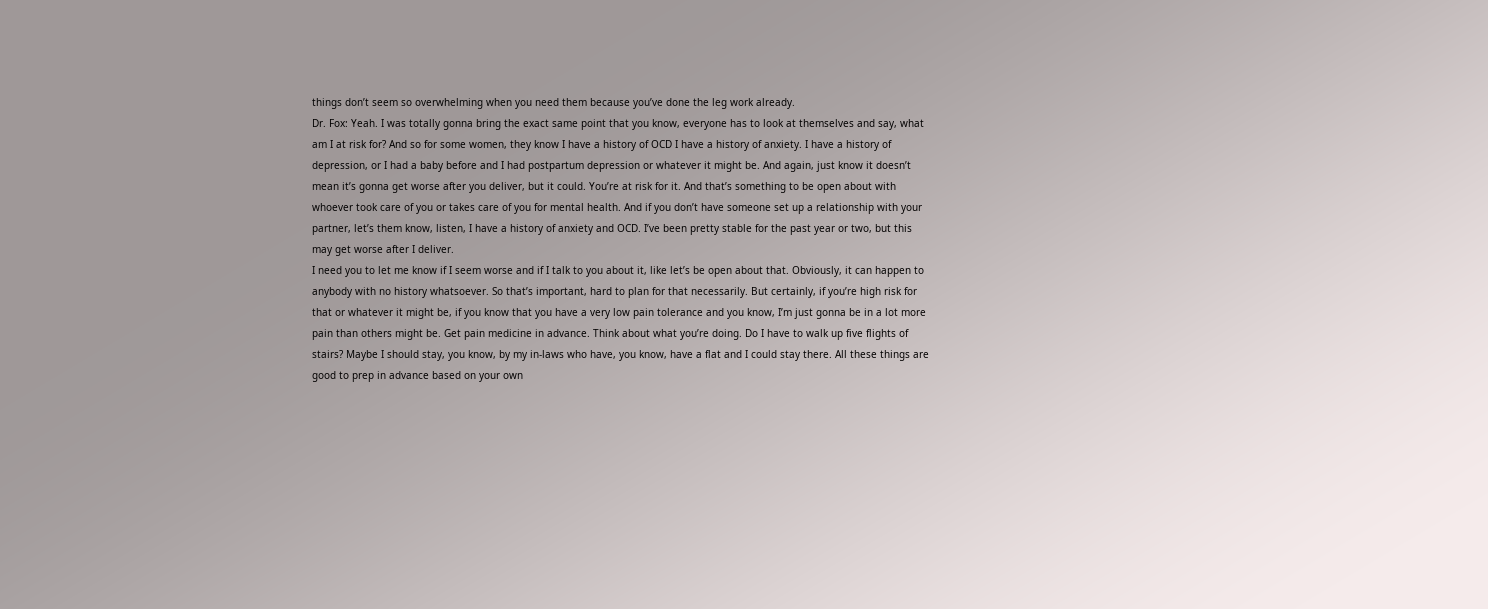things don’t seem so overwhelming when you need them because you’ve done the leg work already.
Dr. Fox: Yeah. I was totally gonna bring the exact same point that you know, everyone has to look at themselves and say, what am I at risk for? And so for some women, they know I have a history of OCD I have a history of anxiety. I have a history of depression, or I had a baby before and I had postpartum depression or whatever it might be. And again, just know it doesn’t mean it’s gonna get worse after you deliver, but it could. You’re at risk for it. And that’s something to be open about with whoever took care of you or takes care of you for mental health. And if you don’t have someone set up a relationship with your partner, let’s them know, listen, I have a history of anxiety and OCD. I’ve been pretty stable for the past year or two, but this may get worse after I deliver.
I need you to let me know if I seem worse and if I talk to you about it, like let’s be open about that. Obviously, it can happen to anybody with no history whatsoever. So that’s important, hard to plan for that necessarily. But certainly, if you’re high risk for that or whatever it might be, if you know that you have a very low pain tolerance and you know, I’m just gonna be in a lot more pain than others might be. Get pain medicine in advance. Think about what you’re doing. Do I have to walk up five flights of stairs? Maybe I should stay, you know, by my in-laws who have, you know, have a flat and I could stay there. All these things are good to prep in advance based on your own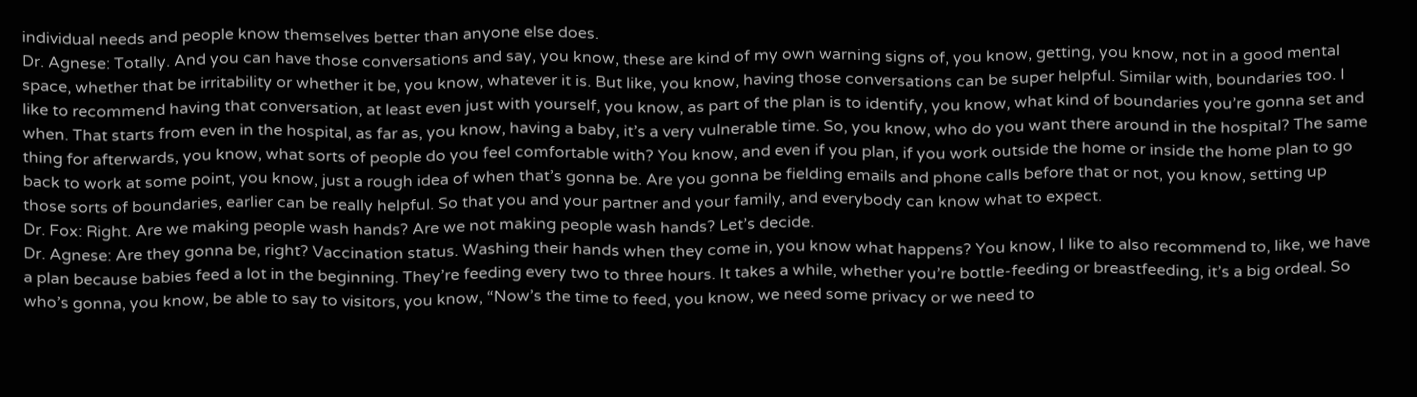individual needs and people know themselves better than anyone else does.
Dr. Agnese: Totally. And you can have those conversations and say, you know, these are kind of my own warning signs of, you know, getting, you know, not in a good mental space, whether that be irritability or whether it be, you know, whatever it is. But like, you know, having those conversations can be super helpful. Similar with, boundaries too. I like to recommend having that conversation, at least even just with yourself, you know, as part of the plan is to identify, you know, what kind of boundaries you’re gonna set and when. That starts from even in the hospital, as far as, you know, having a baby, it’s a very vulnerable time. So, you know, who do you want there around in the hospital? The same thing for afterwards, you know, what sorts of people do you feel comfortable with? You know, and even if you plan, if you work outside the home or inside the home plan to go back to work at some point, you know, just a rough idea of when that’s gonna be. Are you gonna be fielding emails and phone calls before that or not, you know, setting up those sorts of boundaries, earlier can be really helpful. So that you and your partner and your family, and everybody can know what to expect.
Dr. Fox: Right. Are we making people wash hands? Are we not making people wash hands? Let’s decide.
Dr. Agnese: Are they gonna be, right? Vaccination status. Washing their hands when they come in, you know what happens? You know, I like to also recommend to, like, we have a plan because babies feed a lot in the beginning. They’re feeding every two to three hours. It takes a while, whether you’re bottle-feeding or breastfeeding, it’s a big ordeal. So who’s gonna, you know, be able to say to visitors, you know, “Now’s the time to feed, you know, we need some privacy or we need to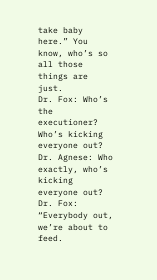take baby here.” You know, who’s so all those things are just.
Dr. Fox: Who’s the executioner? Who’s kicking everyone out?
Dr. Agnese: Who exactly, who’s kicking everyone out?
Dr. Fox: “Everybody out, we’re about to feed.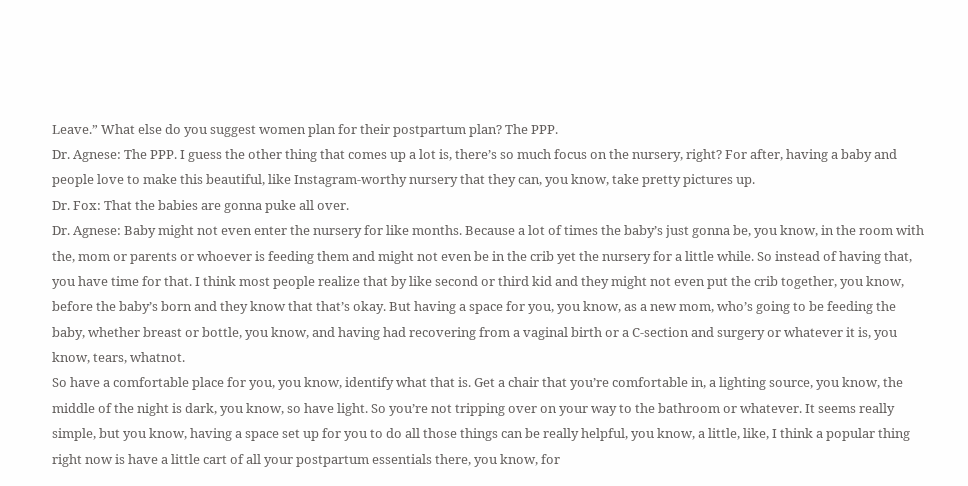Leave.” What else do you suggest women plan for their postpartum plan? The PPP.
Dr. Agnese: The PPP. I guess the other thing that comes up a lot is, there’s so much focus on the nursery, right? For after, having a baby and people love to make this beautiful, like Instagram-worthy nursery that they can, you know, take pretty pictures up.
Dr. Fox: That the babies are gonna puke all over.
Dr. Agnese: Baby might not even enter the nursery for like months. Because a lot of times the baby’s just gonna be, you know, in the room with the, mom or parents or whoever is feeding them and might not even be in the crib yet the nursery for a little while. So instead of having that, you have time for that. I think most people realize that by like second or third kid and they might not even put the crib together, you know, before the baby’s born and they know that that’s okay. But having a space for you, you know, as a new mom, who’s going to be feeding the baby, whether breast or bottle, you know, and having had recovering from a vaginal birth or a C-section and surgery or whatever it is, you know, tears, whatnot.
So have a comfortable place for you, you know, identify what that is. Get a chair that you’re comfortable in, a lighting source, you know, the middle of the night is dark, you know, so have light. So you’re not tripping over on your way to the bathroom or whatever. It seems really simple, but you know, having a space set up for you to do all those things can be really helpful, you know, a little, like, I think a popular thing right now is have a little cart of all your postpartum essentials there, you know, for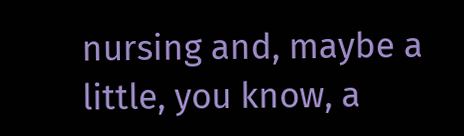nursing and, maybe a little, you know, a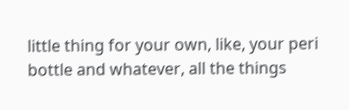little thing for your own, like, your peri bottle and whatever, all the things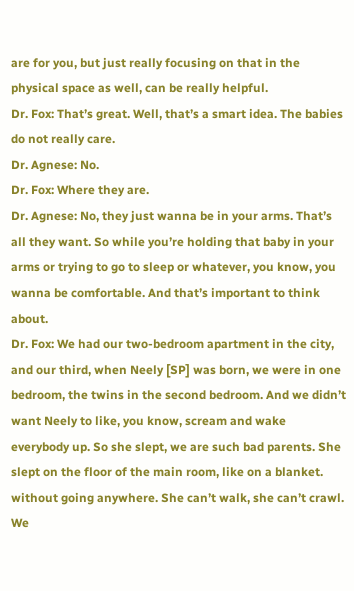are for you, but just really focusing on that in the physical space as well, can be really helpful.
Dr. Fox: That’s great. Well, that’s a smart idea. The babies do not really care.
Dr. Agnese: No.
Dr. Fox: Where they are.
Dr. Agnese: No, they just wanna be in your arms. That’s all they want. So while you’re holding that baby in your arms or trying to go to sleep or whatever, you know, you wanna be comfortable. And that’s important to think about.
Dr. Fox: We had our two-bedroom apartment in the city, and our third, when Neely [SP] was born, we were in one bedroom, the twins in the second bedroom. And we didn’t want Neely to like, you know, scream and wake everybody up. So she slept, we are such bad parents. She slept on the floor of the main room, like on a blanket. without going anywhere. She can’t walk, she can’t crawl. We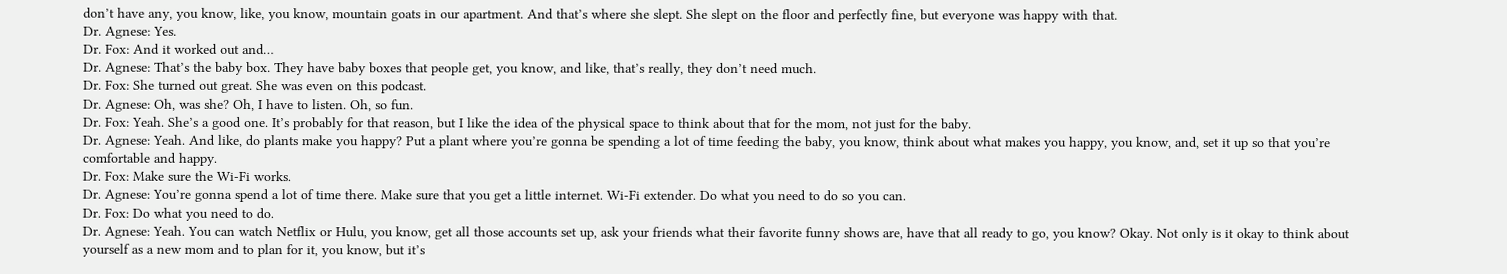don’t have any, you know, like, you know, mountain goats in our apartment. And that’s where she slept. She slept on the floor and perfectly fine, but everyone was happy with that.
Dr. Agnese: Yes.
Dr. Fox: And it worked out and…
Dr. Agnese: That’s the baby box. They have baby boxes that people get, you know, and like, that’s really, they don’t need much.
Dr. Fox: She turned out great. She was even on this podcast.
Dr. Agnese: Oh, was she? Oh, I have to listen. Oh, so fun.
Dr. Fox: Yeah. She’s a good one. It’s probably for that reason, but I like the idea of the physical space to think about that for the mom, not just for the baby.
Dr. Agnese: Yeah. And like, do plants make you happy? Put a plant where you’re gonna be spending a lot of time feeding the baby, you know, think about what makes you happy, you know, and, set it up so that you’re comfortable and happy.
Dr. Fox: Make sure the Wi-Fi works.
Dr. Agnese: You’re gonna spend a lot of time there. Make sure that you get a little internet. Wi-Fi extender. Do what you need to do so you can.
Dr. Fox: Do what you need to do.
Dr. Agnese: Yeah. You can watch Netflix or Hulu, you know, get all those accounts set up, ask your friends what their favorite funny shows are, have that all ready to go, you know? Okay. Not only is it okay to think about yourself as a new mom and to plan for it, you know, but it’s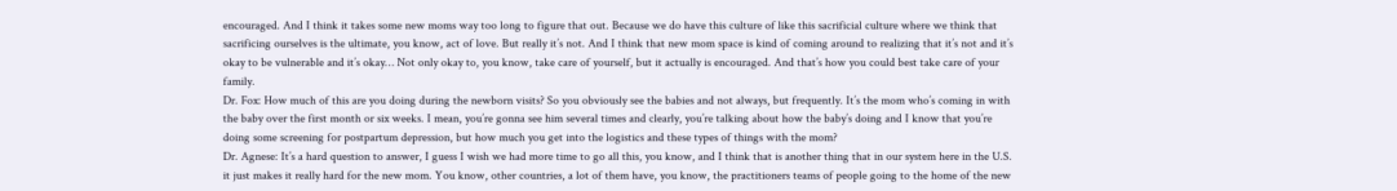encouraged. And I think it takes some new moms way too long to figure that out. Because we do have this culture of like this sacrificial culture where we think that sacrificing ourselves is the ultimate, you know, act of love. But really it’s not. And I think that new mom space is kind of coming around to realizing that it’s not and it’s okay to be vulnerable and it’s okay… Not only okay to, you know, take care of yourself, but it actually is encouraged. And that’s how you could best take care of your family.
Dr. Fox: How much of this are you doing during the newborn visits? So you obviously see the babies and not always, but frequently. It’s the mom who’s coming in with the baby over the first month or six weeks. I mean, you’re gonna see him several times and clearly, you’re talking about how the baby’s doing and I know that you’re doing some screening for postpartum depression, but how much you get into the logistics and these types of things with the mom?
Dr. Agnese: It’s a hard question to answer, I guess I wish we had more time to go all this, you know, and I think that is another thing that in our system here in the U.S. it just makes it really hard for the new mom. You know, other countries, a lot of them have, you know, the practitioners teams of people going to the home of the new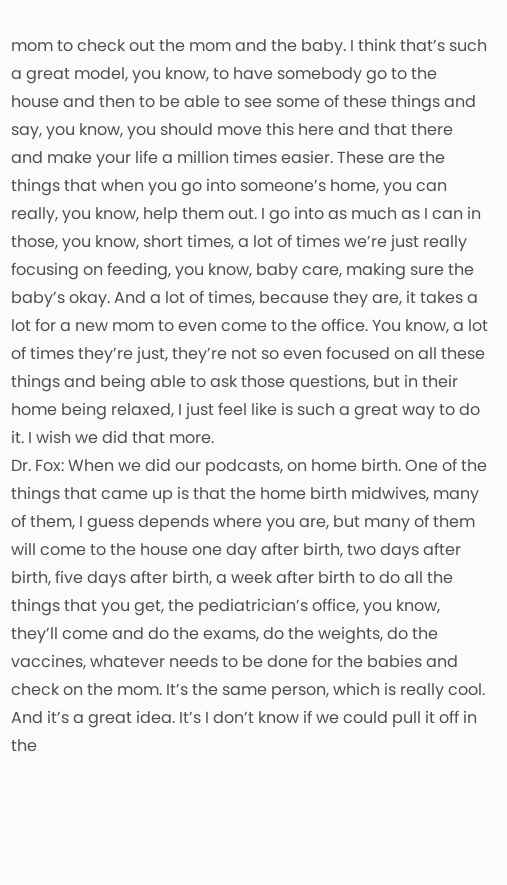mom to check out the mom and the baby. I think that’s such a great model, you know, to have somebody go to the house and then to be able to see some of these things and say, you know, you should move this here and that there and make your life a million times easier. These are the things that when you go into someone’s home, you can really, you know, help them out. I go into as much as I can in those, you know, short times, a lot of times we’re just really focusing on feeding, you know, baby care, making sure the baby’s okay. And a lot of times, because they are, it takes a lot for a new mom to even come to the office. You know, a lot of times they’re just, they’re not so even focused on all these things and being able to ask those questions, but in their home being relaxed, I just feel like is such a great way to do it. I wish we did that more.
Dr. Fox: When we did our podcasts, on home birth. One of the things that came up is that the home birth midwives, many of them, I guess depends where you are, but many of them will come to the house one day after birth, two days after birth, five days after birth, a week after birth to do all the things that you get, the pediatrician’s office, you know, they’ll come and do the exams, do the weights, do the vaccines, whatever needs to be done for the babies and check on the mom. It’s the same person, which is really cool. And it’s a great idea. It’s I don’t know if we could pull it off in the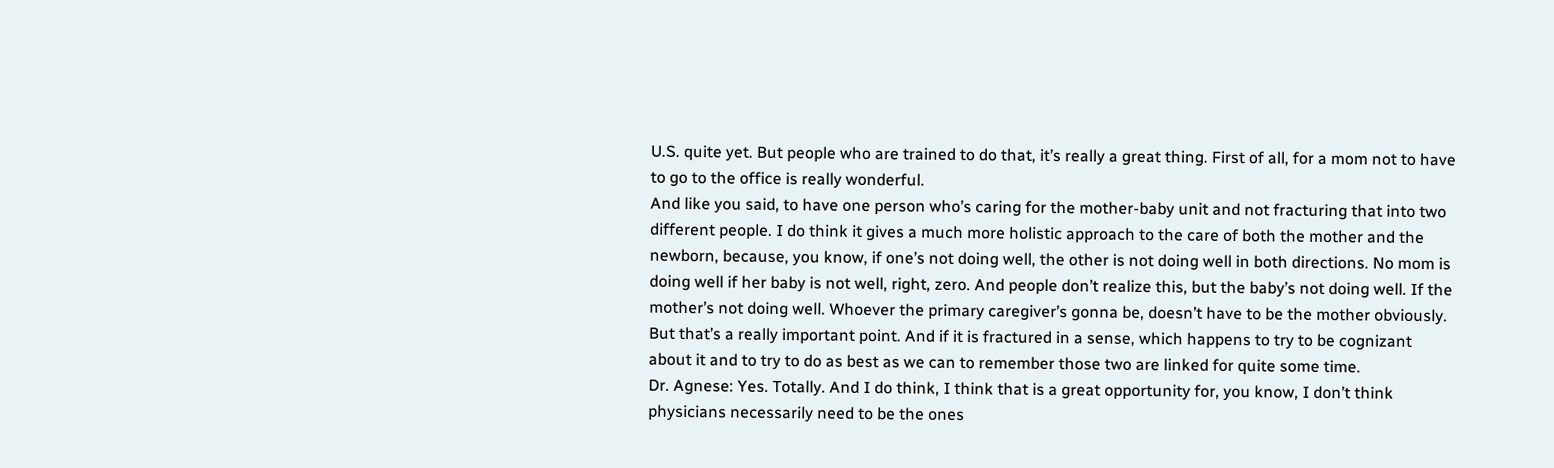U.S. quite yet. But people who are trained to do that, it’s really a great thing. First of all, for a mom not to have to go to the office is really wonderful.
And like you said, to have one person who’s caring for the mother-baby unit and not fracturing that into two different people. I do think it gives a much more holistic approach to the care of both the mother and the newborn, because, you know, if one’s not doing well, the other is not doing well in both directions. No mom is doing well if her baby is not well, right, zero. And people don’t realize this, but the baby’s not doing well. If the mother’s not doing well. Whoever the primary caregiver’s gonna be, doesn’t have to be the mother obviously. But that’s a really important point. And if it is fractured in a sense, which happens to try to be cognizant about it and to try to do as best as we can to remember those two are linked for quite some time.
Dr. Agnese: Yes. Totally. And I do think, I think that is a great opportunity for, you know, I don’t think physicians necessarily need to be the ones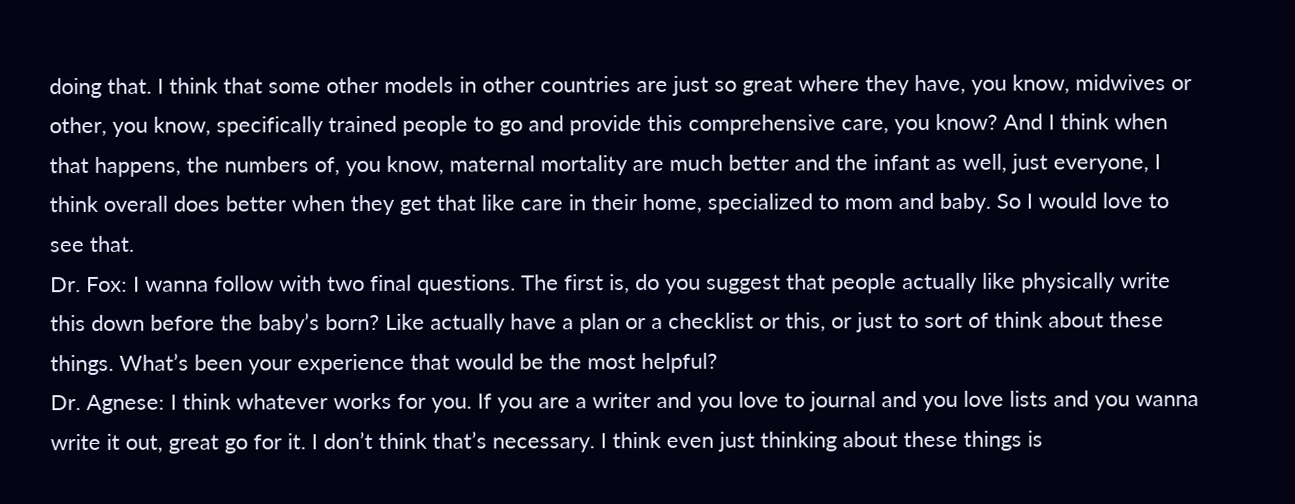doing that. I think that some other models in other countries are just so great where they have, you know, midwives or other, you know, specifically trained people to go and provide this comprehensive care, you know? And I think when that happens, the numbers of, you know, maternal mortality are much better and the infant as well, just everyone, I think overall does better when they get that like care in their home, specialized to mom and baby. So I would love to see that.
Dr. Fox: I wanna follow with two final questions. The first is, do you suggest that people actually like physically write this down before the baby’s born? Like actually have a plan or a checklist or this, or just to sort of think about these things. What’s been your experience that would be the most helpful?
Dr. Agnese: I think whatever works for you. If you are a writer and you love to journal and you love lists and you wanna write it out, great go for it. I don’t think that’s necessary. I think even just thinking about these things is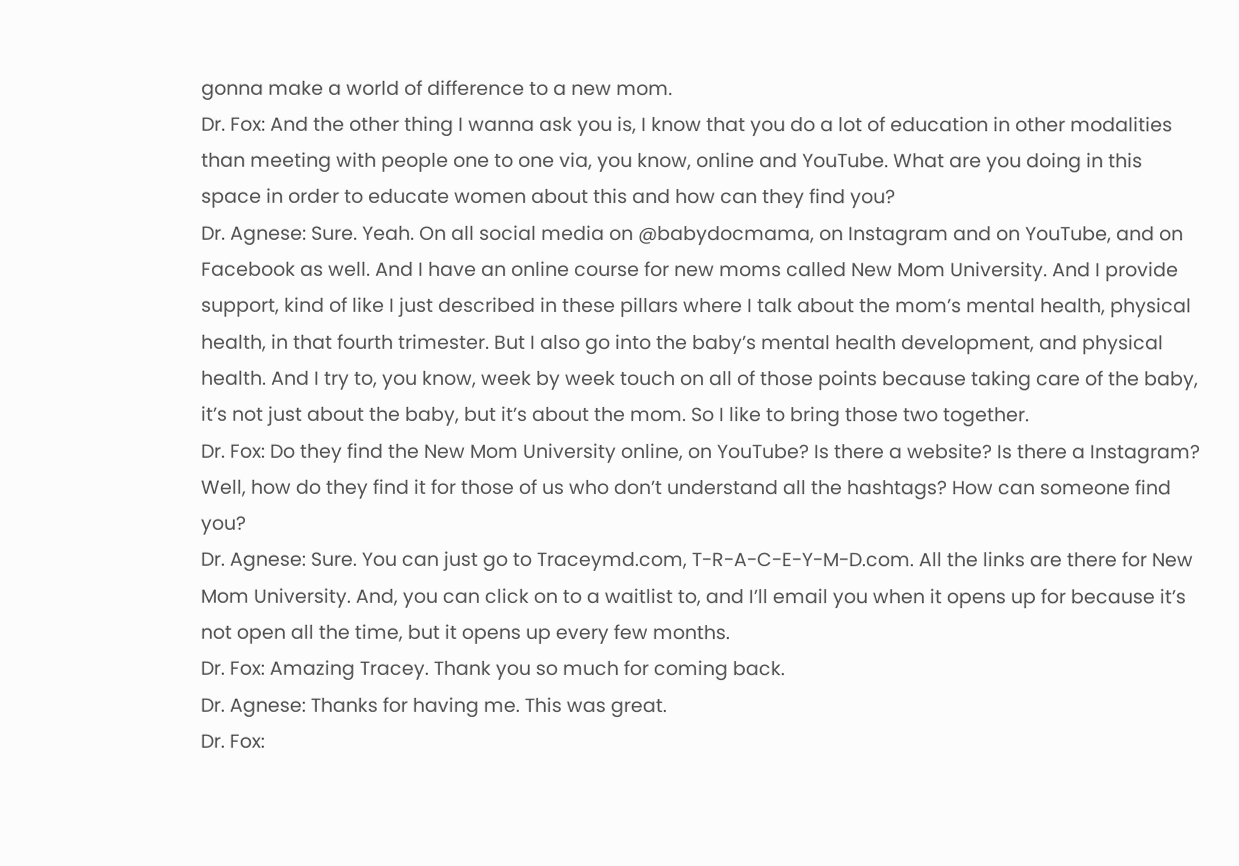gonna make a world of difference to a new mom.
Dr. Fox: And the other thing I wanna ask you is, I know that you do a lot of education in other modalities than meeting with people one to one via, you know, online and YouTube. What are you doing in this space in order to educate women about this and how can they find you?
Dr. Agnese: Sure. Yeah. On all social media on @babydocmama, on Instagram and on YouTube, and on Facebook as well. And I have an online course for new moms called New Mom University. And I provide support, kind of like I just described in these pillars where I talk about the mom’s mental health, physical health, in that fourth trimester. But I also go into the baby’s mental health development, and physical health. And I try to, you know, week by week touch on all of those points because taking care of the baby, it’s not just about the baby, but it’s about the mom. So I like to bring those two together.
Dr. Fox: Do they find the New Mom University online, on YouTube? Is there a website? Is there a Instagram? Well, how do they find it for those of us who don’t understand all the hashtags? How can someone find you?
Dr. Agnese: Sure. You can just go to Traceymd.com, T-R-A-C-E-Y-M-D.com. All the links are there for New Mom University. And, you can click on to a waitlist to, and I’ll email you when it opens up for because it’s not open all the time, but it opens up every few months.
Dr. Fox: Amazing Tracey. Thank you so much for coming back.
Dr. Agnese: Thanks for having me. This was great.
Dr. Fox: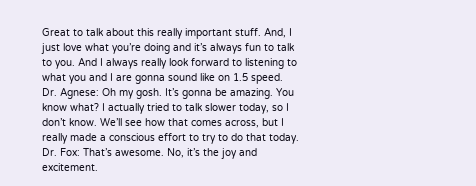Great to talk about this really important stuff. And, I just love what you’re doing and it’s always fun to talk to you. And I always really look forward to listening to what you and I are gonna sound like on 1.5 speed.
Dr. Agnese: Oh my gosh. It’s gonna be amazing. You know what? I actually tried to talk slower today, so I don’t know. We’ll see how that comes across, but I really made a conscious effort to try to do that today.
Dr. Fox: That’s awesome. No, it’s the joy and excitement.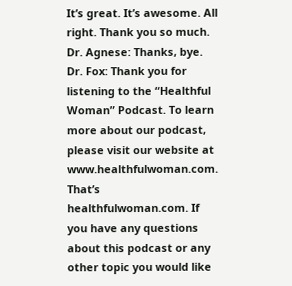It’s great. It’s awesome. All right. Thank you so much.
Dr. Agnese: Thanks, bye.
Dr. Fox: Thank you for listening to the “Healthful Woman” Podcast. To learn more about our podcast, please visit our website at www.healthfulwoman.com. That’s healthfulwoman.com. If you have any questions about this podcast or any other topic you would like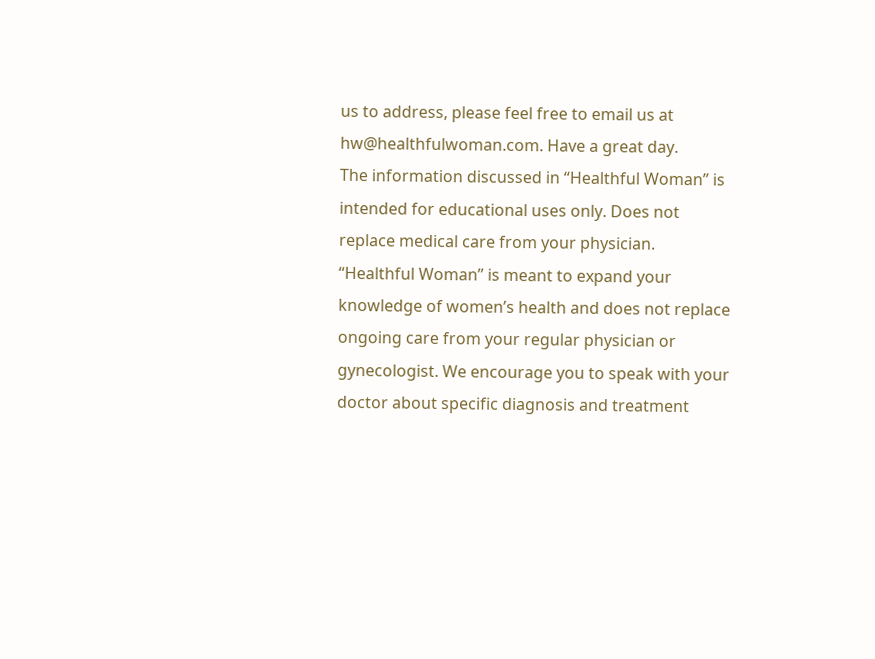us to address, please feel free to email us at hw@healthfulwoman.com. Have a great day.
The information discussed in “Healthful Woman” is intended for educational uses only. Does not replace medical care from your physician. “Healthful Woman” is meant to expand your knowledge of women’s health and does not replace ongoing care from your regular physician or gynecologist. We encourage you to speak with your doctor about specific diagnosis and treatment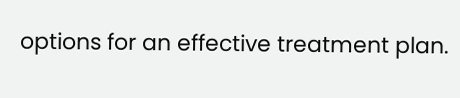options for an effective treatment plan.